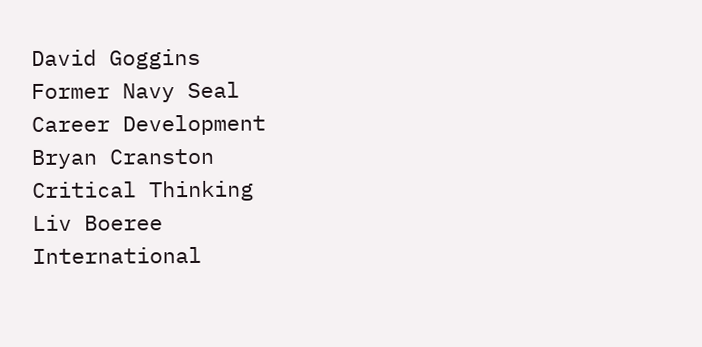David Goggins
Former Navy Seal
Career Development
Bryan Cranston
Critical Thinking
Liv Boeree
International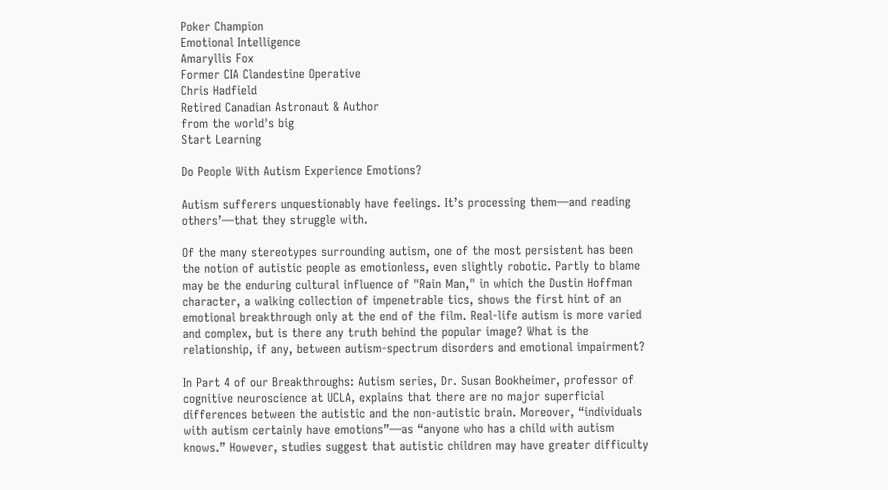Poker Champion
Emotional Intelligence
Amaryllis Fox
Former CIA Clandestine Operative
Chris Hadfield
Retired Canadian Astronaut & Author
from the world's big
Start Learning

Do People With Autism Experience Emotions?

Autism sufferers unquestionably have feelings. It’s processing them—and reading others’—that they struggle with.

Of the many stereotypes surrounding autism, one of the most persistent has been the notion of autistic people as emotionless, even slightly robotic. Partly to blame may be the enduring cultural influence of "Rain Man," in which the Dustin Hoffman character, a walking collection of impenetrable tics, shows the first hint of an emotional breakthrough only at the end of the film. Real-life autism is more varied and complex, but is there any truth behind the popular image? What is the relationship, if any, between autism-spectrum disorders and emotional impairment?

In Part 4 of our Breakthroughs: Autism series, Dr. Susan Bookheimer, professor of cognitive neuroscience at UCLA, explains that there are no major superficial differences between the autistic and the non-autistic brain. Moreover, “individuals with autism certainly have emotions”—as “anyone who has a child with autism knows.” However, studies suggest that autistic children may have greater difficulty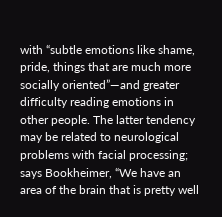with “subtle emotions like shame, pride, things that are much more socially oriented”—and greater difficulty reading emotions in other people. The latter tendency may be related to neurological problems with facial processing; says Bookheimer, “We have an area of the brain that is pretty well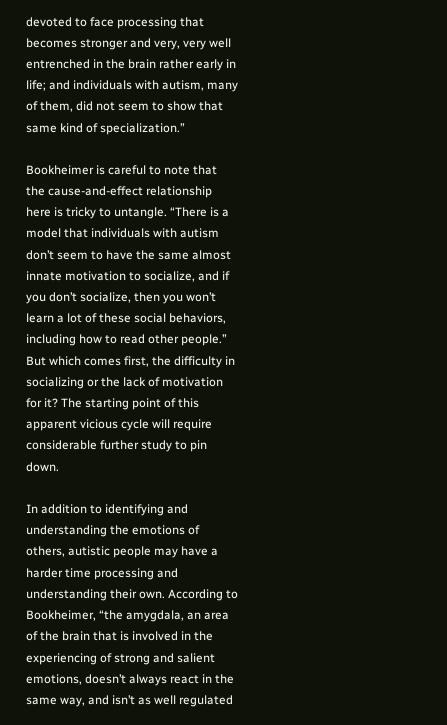devoted to face processing that becomes stronger and very, very well entrenched in the brain rather early in life; and individuals with autism, many of them, did not seem to show that same kind of specialization.”

Bookheimer is careful to note that the cause-and-effect relationship here is tricky to untangle. “There is a model that individuals with autism don’t seem to have the same almost innate motivation to socialize, and if you don’t socialize, then you won’t learn a lot of these social behaviors, including how to read other people.” But which comes first, the difficulty in socializing or the lack of motivation for it? The starting point of this apparent vicious cycle will require considerable further study to pin down.

In addition to identifying and understanding the emotions of others, autistic people may have a harder time processing and understanding their own. According to Bookheimer, “the amygdala, an area of the brain that is involved in the experiencing of strong and salient emotions, doesn’t always react in the same way, and isn’t as well regulated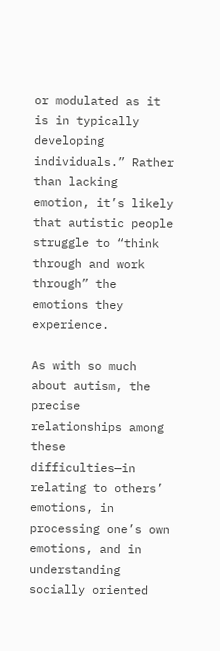or modulated as it is in typically developing individuals.” Rather than lacking emotion, it’s likely that autistic people struggle to “think through and work through” the emotions they experience.

As with so much about autism, the precise relationships among these difficulties—in relating to others’ emotions, in processing one’s own emotions, and in understanding socially oriented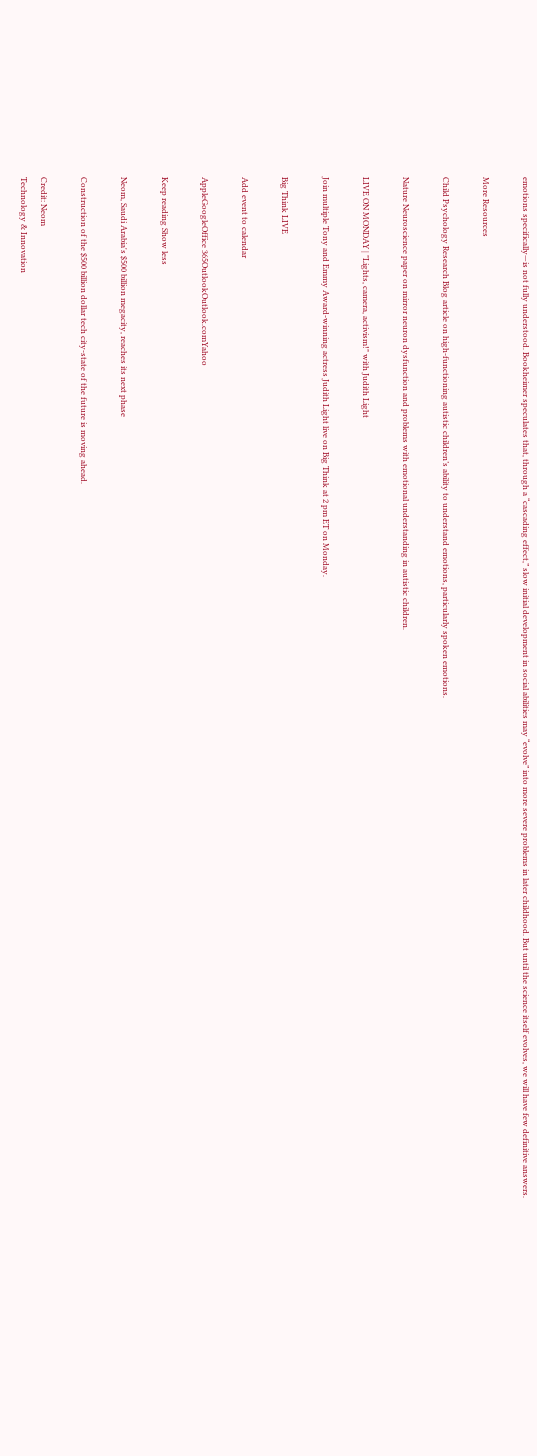emotions specifically—is not fully understood. Bookheimer speculates that, through a “cascading effect,” slow initial development in social abilities may “evolve” into more severe problems in later childhood. But until the science itself evolves, we will have few definitive answers.

More Resources

Child Psychology Research Blog article on high-functioning autistic children’s ability to understand emotions, particularly spoken emotions.

Nature Neuroscience paper on mirror neuron dysfunction and problems with emotional understanding in autistic children.

LIVE ON MONDAY | "Lights, camera, activism!" with Judith Light

Join multiple Tony and Emmy Award-winning actress Judith Light live on Big Think at 2 pm ET on Monday.

Big Think LIVE

Add event to calendar

AppleGoogleOffice 365OutlookOutlook.comYahoo

Keep reading Show less

Neom, Saudi Arabia's $500 billion megacity, reaches its next phase

Construction of the $500 billion dollar tech city-state of the future is moving ahead.

Credit: Neom
Technology & Innovation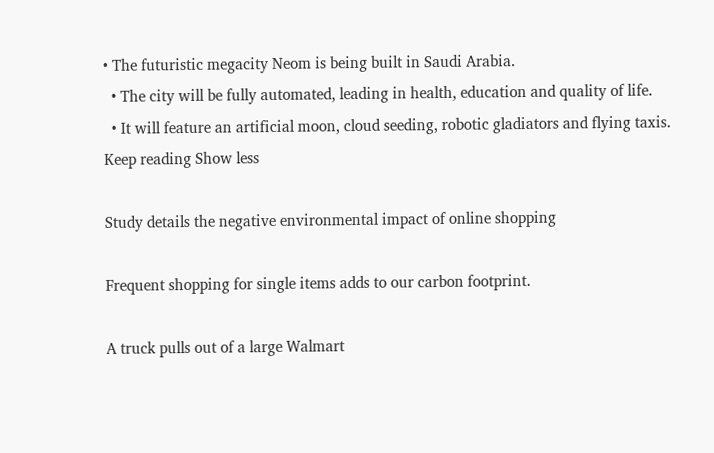• The futuristic megacity Neom is being built in Saudi Arabia.
  • The city will be fully automated, leading in health, education and quality of life.
  • It will feature an artificial moon, cloud seeding, robotic gladiators and flying taxis.
Keep reading Show less

Study details the negative environmental impact of online shopping

Frequent shopping for single items adds to our carbon footprint.

A truck pulls out of a large Walmart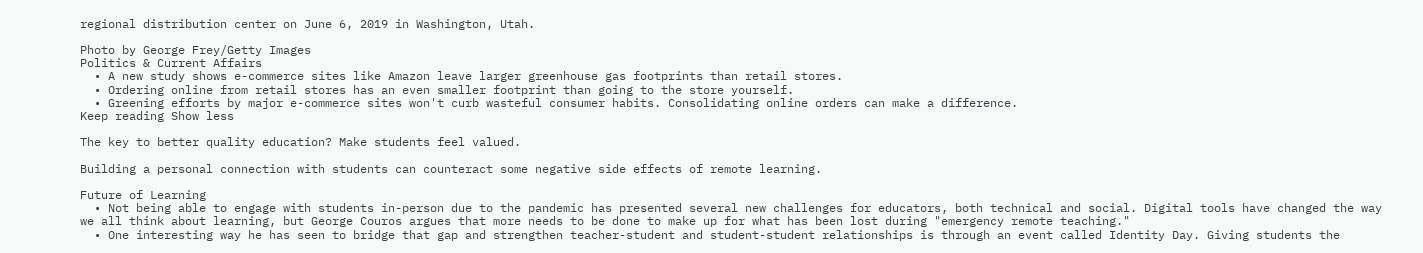regional distribution center on June 6, 2019 in Washington, Utah.

Photo by George Frey/Getty Images
Politics & Current Affairs
  • A new study shows e-commerce sites like Amazon leave larger greenhouse gas footprints than retail stores.
  • Ordering online from retail stores has an even smaller footprint than going to the store yourself.
  • Greening efforts by major e-commerce sites won't curb wasteful consumer habits. Consolidating online orders can make a difference.
Keep reading Show less

The key to better quality education? Make students feel valued.

Building a personal connection with students can counteract some negative side effects of remote learning.

Future of Learning
  • Not being able to engage with students in-person due to the pandemic has presented several new challenges for educators, both technical and social. Digital tools have changed the way we all think about learning, but George Couros argues that more needs to be done to make up for what has been lost during "emergency remote teaching."
  • One interesting way he has seen to bridge that gap and strengthen teacher-student and student-student relationships is through an event called Identity Day. Giving students the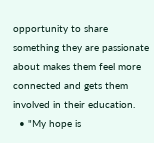opportunity to share something they are passionate about makes them feel more connected and gets them involved in their education.
  • "My hope is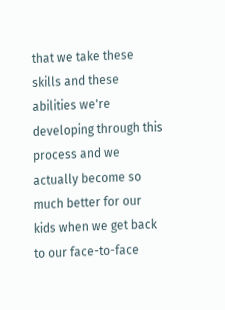that we take these skills and these abilities we're developing through this process and we actually become so much better for our kids when we get back to our face-to-face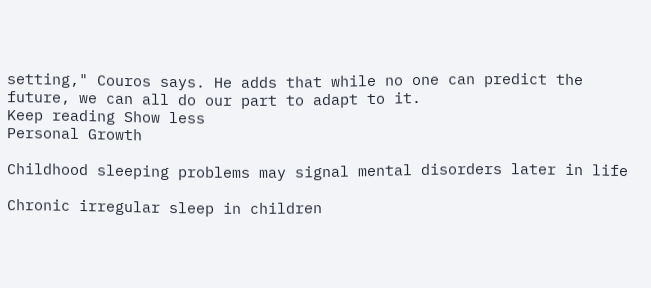setting," Couros says. He adds that while no one can predict the future, we can all do our part to adapt to it.
Keep reading Show less
Personal Growth

Childhood sleeping problems may signal mental disorders later in life

Chronic irregular sleep in children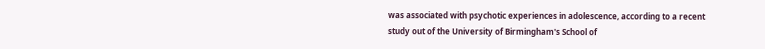was associated with psychotic experiences in adolescence, according to a recent study out of the University of Birmingham's School of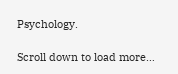Psychology.

Scroll down to load more…